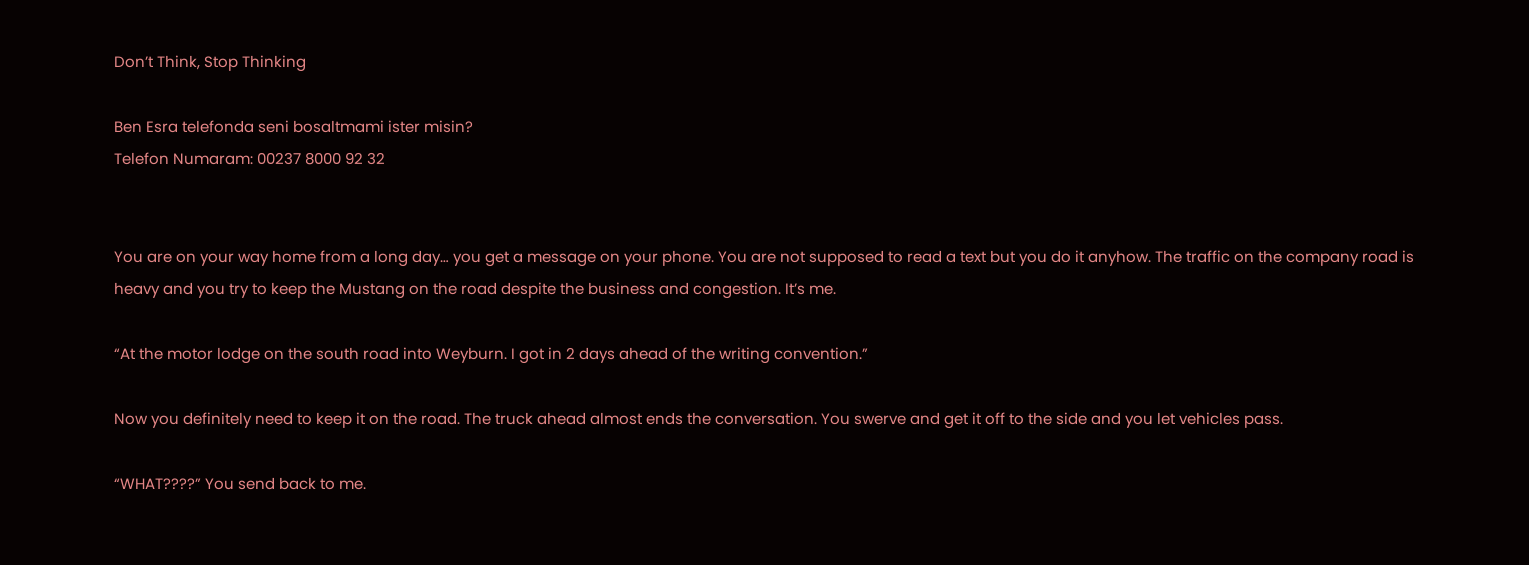Don’t Think, Stop Thinking

Ben Esra telefonda seni bosaltmami ister misin?
Telefon Numaram: 00237 8000 92 32


You are on your way home from a long day… you get a message on your phone. You are not supposed to read a text but you do it anyhow. The traffic on the company road is heavy and you try to keep the Mustang on the road despite the business and congestion. It’s me.

“At the motor lodge on the south road into Weyburn. I got in 2 days ahead of the writing convention.”

Now you definitely need to keep it on the road. The truck ahead almost ends the conversation. You swerve and get it off to the side and you let vehicles pass.

“WHAT????” You send back to me.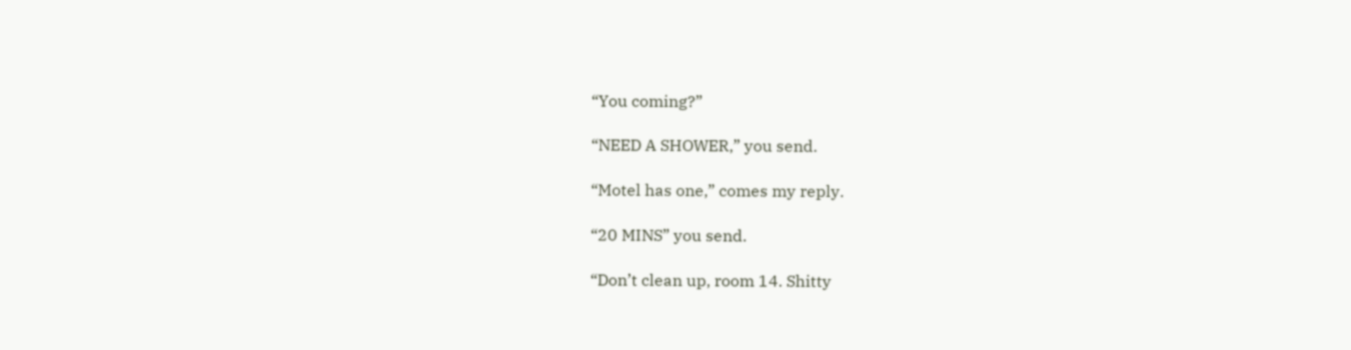“You coming?”

“NEED A SHOWER,” you send.

“Motel has one,” comes my reply.

“20 MINS” you send.

“Don’t clean up, room 14. Shitty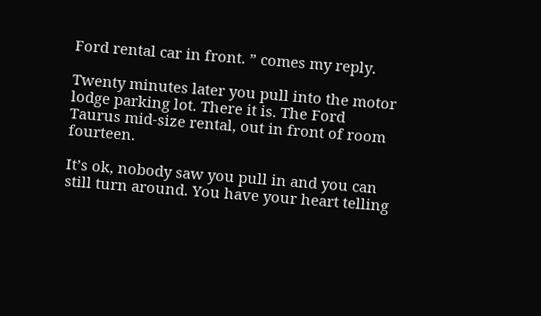Ford rental car in front. ” comes my reply.

Twenty minutes later you pull into the motor lodge parking lot. There it is. The Ford Taurus mid-size rental, out in front of room fourteen.

It’s ok, nobody saw you pull in and you can still turn around. You have your heart telling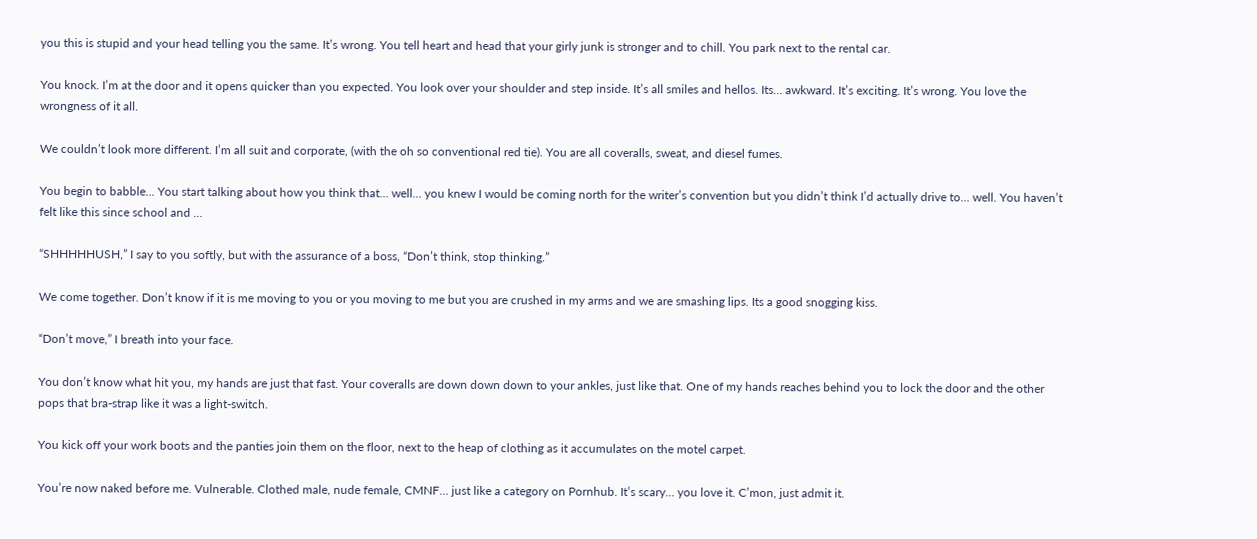you this is stupid and your head telling you the same. It’s wrong. You tell heart and head that your girly junk is stronger and to chill. You park next to the rental car.

You knock. I’m at the door and it opens quicker than you expected. You look over your shoulder and step inside. It’s all smiles and hellos. Its… awkward. It’s exciting. It’s wrong. You love the wrongness of it all.

We couldn’t look more different. I’m all suit and corporate, (with the oh so conventional red tie). You are all coveralls, sweat, and diesel fumes.

You begin to babble… You start talking about how you think that… well… you knew I would be coming north for the writer’s convention but you didn’t think I’d actually drive to… well. You haven’t felt like this since school and …

“SHHHHHUSH,” I say to you softly, but with the assurance of a boss, “Don’t think, stop thinking.”

We come together. Don’t know if it is me moving to you or you moving to me but you are crushed in my arms and we are smashing lips. Its a good snogging kiss.

“Don’t move,” I breath into your face.

You don’t know what hit you, my hands are just that fast. Your coveralls are down down down to your ankles, just like that. One of my hands reaches behind you to lock the door and the other pops that bra-strap like it was a light-switch.

You kick off your work boots and the panties join them on the floor, next to the heap of clothing as it accumulates on the motel carpet.

You’re now naked before me. Vulnerable. Clothed male, nude female, CMNF… just like a category on Pornhub. It’s scary… you love it. C’mon, just admit it.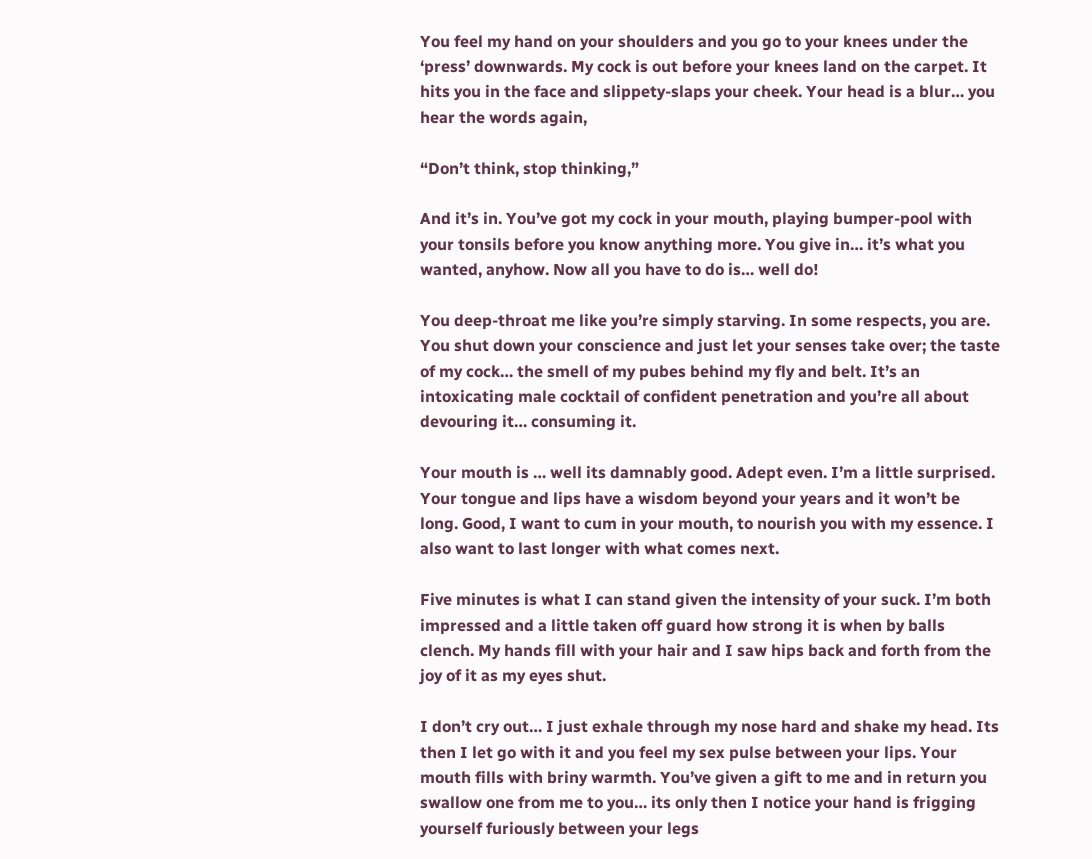You feel my hand on your shoulders and you go to your knees under the ‘press’ downwards. My cock is out before your knees land on the carpet. It hits you in the face and slippety-slaps your cheek. Your head is a blur… you hear the words again,

“Don’t think, stop thinking,”

And it’s in. You’ve got my cock in your mouth, playing bumper-pool with your tonsils before you know anything more. You give in… it’s what you wanted, anyhow. Now all you have to do is… well do!

You deep-throat me like you’re simply starving. In some respects, you are. You shut down your conscience and just let your senses take over; the taste of my cock… the smell of my pubes behind my fly and belt. It’s an intoxicating male cocktail of confident penetration and you’re all about devouring it… consuming it.

Your mouth is … well its damnably good. Adept even. I’m a little surprised. Your tongue and lips have a wisdom beyond your years and it won’t be long. Good, I want to cum in your mouth, to nourish you with my essence. I also want to last longer with what comes next.

Five minutes is what I can stand given the intensity of your suck. I’m both impressed and a little taken off guard how strong it is when by balls clench. My hands fill with your hair and I saw hips back and forth from the joy of it as my eyes shut.

I don’t cry out… I just exhale through my nose hard and shake my head. Its then I let go with it and you feel my sex pulse between your lips. Your mouth fills with briny warmth. You’ve given a gift to me and in return you swallow one from me to you… its only then I notice your hand is frigging yourself furiously between your legs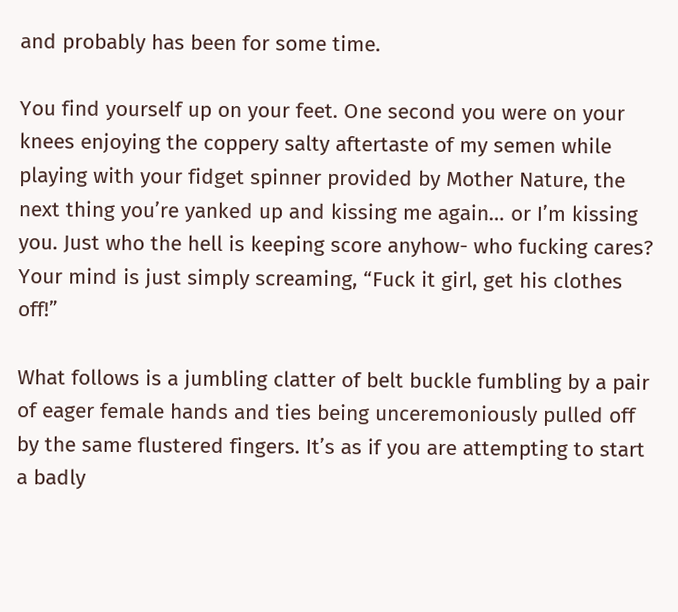and probably has been for some time.

You find yourself up on your feet. One second you were on your knees enjoying the coppery salty aftertaste of my semen while playing with your fidget spinner provided by Mother Nature, the next thing you’re yanked up and kissing me again… or I’m kissing you. Just who the hell is keeping score anyhow- who fucking cares? Your mind is just simply screaming, “Fuck it girl, get his clothes off!”

What follows is a jumbling clatter of belt buckle fumbling by a pair of eager female hands and ties being unceremoniously pulled off by the same flustered fingers. It’s as if you are attempting to start a badly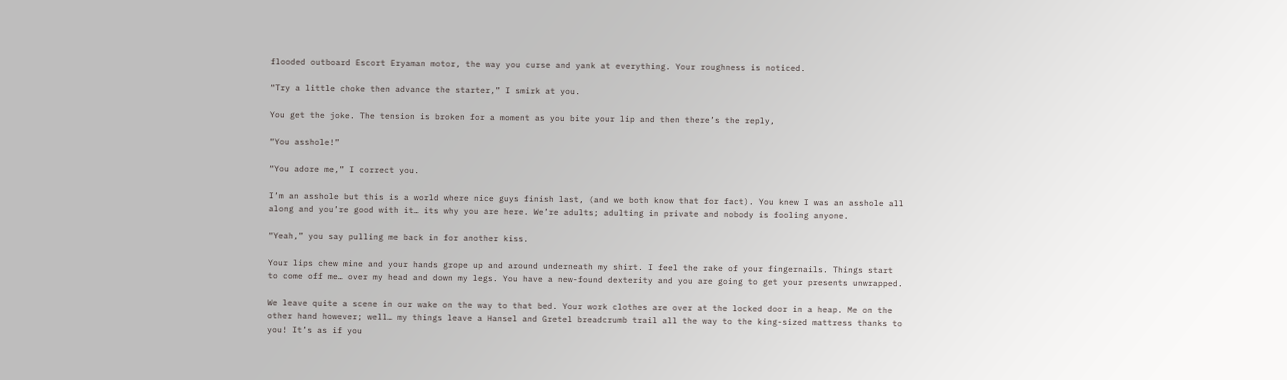flooded outboard Escort Eryaman motor, the way you curse and yank at everything. Your roughness is noticed.

“Try a little choke then advance the starter,” I smirk at you.

You get the joke. The tension is broken for a moment as you bite your lip and then there’s the reply,

“You asshole!”

“You adore me,” I correct you.

I’m an asshole but this is a world where nice guys finish last, (and we both know that for fact). You knew I was an asshole all along and you’re good with it… its why you are here. We’re adults; adulting in private and nobody is fooling anyone.

“Yeah,” you say pulling me back in for another kiss.

Your lips chew mine and your hands grope up and around underneath my shirt. I feel the rake of your fingernails. Things start to come off me… over my head and down my legs. You have a new-found dexterity and you are going to get your presents unwrapped.

We leave quite a scene in our wake on the way to that bed. Your work clothes are over at the locked door in a heap. Me on the other hand however; well… my things leave a Hansel and Gretel breadcrumb trail all the way to the king-sized mattress thanks to you! It’s as if you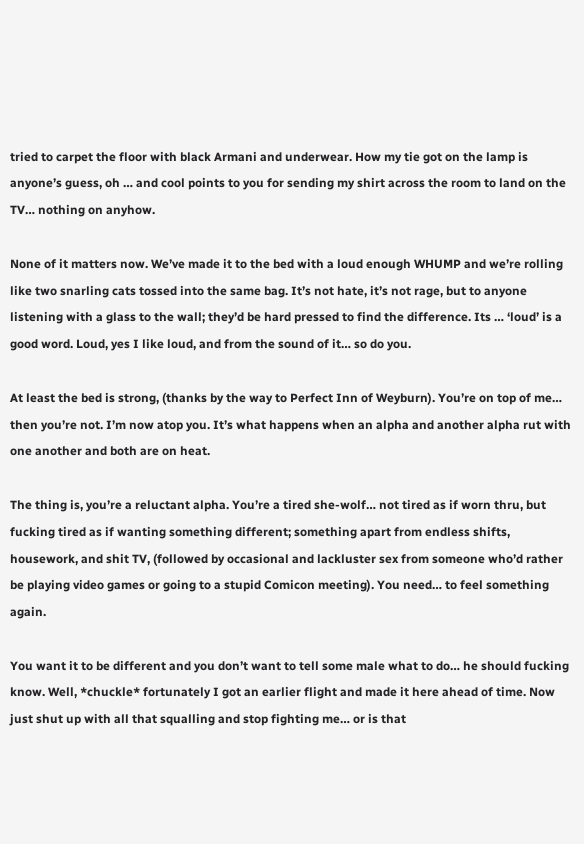tried to carpet the floor with black Armani and underwear. How my tie got on the lamp is anyone’s guess, oh … and cool points to you for sending my shirt across the room to land on the TV… nothing on anyhow.

None of it matters now. We’ve made it to the bed with a loud enough WHUMP and we’re rolling like two snarling cats tossed into the same bag. It’s not hate, it’s not rage, but to anyone listening with a glass to the wall; they’d be hard pressed to find the difference. Its … ‘loud’ is a good word. Loud, yes I like loud, and from the sound of it… so do you.

At least the bed is strong, (thanks by the way to Perfect Inn of Weyburn). You’re on top of me… then you’re not. I’m now atop you. It’s what happens when an alpha and another alpha rut with one another and both are on heat.

The thing is, you’re a reluctant alpha. You’re a tired she-wolf… not tired as if worn thru, but fucking tired as if wanting something different; something apart from endless shifts, housework, and shit TV, (followed by occasional and lackluster sex from someone who’d rather be playing video games or going to a stupid Comicon meeting). You need… to feel something again.

You want it to be different and you don’t want to tell some male what to do… he should fucking know. Well, *chuckle* fortunately I got an earlier flight and made it here ahead of time. Now just shut up with all that squalling and stop fighting me… or is that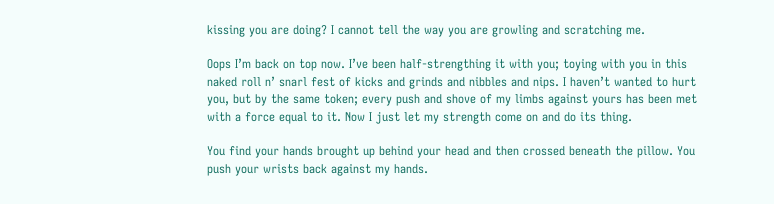kissing you are doing? I cannot tell the way you are growling and scratching me.

Oops I’m back on top now. I’ve been half-strengthing it with you; toying with you in this naked roll n’ snarl fest of kicks and grinds and nibbles and nips. I haven’t wanted to hurt you, but by the same token; every push and shove of my limbs against yours has been met with a force equal to it. Now I just let my strength come on and do its thing.

You find your hands brought up behind your head and then crossed beneath the pillow. You push your wrists back against my hands.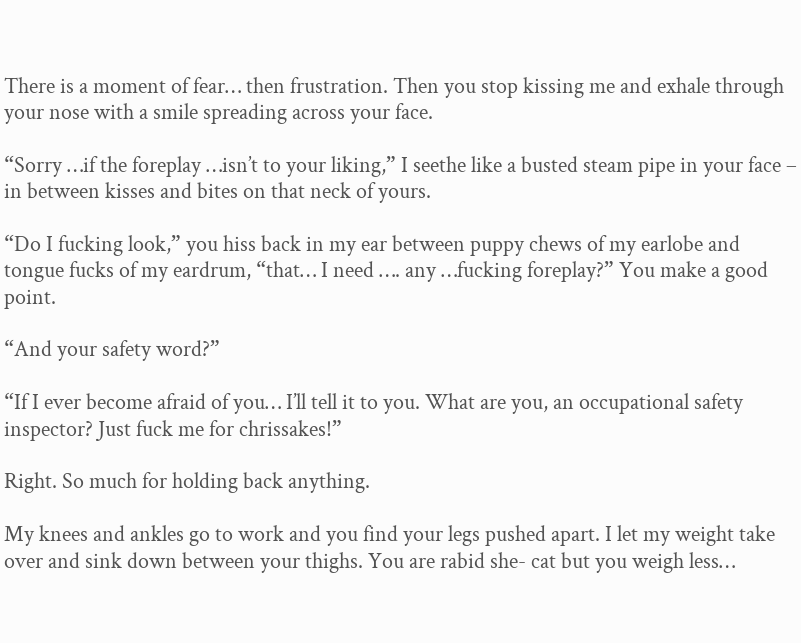There is a moment of fear… then frustration. Then you stop kissing me and exhale through your nose with a smile spreading across your face.

“Sorry …if the foreplay …isn’t to your liking,” I seethe like a busted steam pipe in your face – in between kisses and bites on that neck of yours.

“Do I fucking look,” you hiss back in my ear between puppy chews of my earlobe and tongue fucks of my eardrum, “that… I need …. any …fucking foreplay?” You make a good point.

“And your safety word?”

“If I ever become afraid of you… I’ll tell it to you. What are you, an occupational safety inspector? Just fuck me for chrissakes!”

Right. So much for holding back anything.

My knees and ankles go to work and you find your legs pushed apart. I let my weight take over and sink down between your thighs. You are rabid she- cat but you weigh less…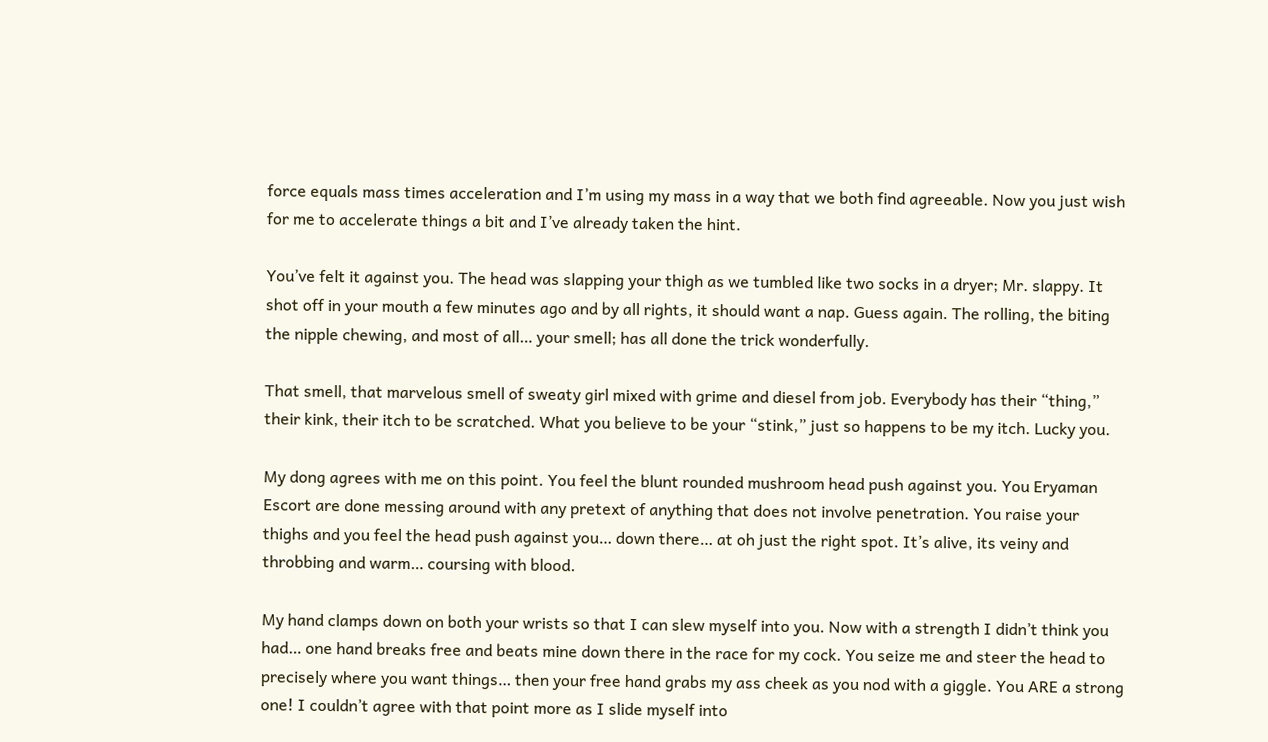force equals mass times acceleration and I’m using my mass in a way that we both find agreeable. Now you just wish for me to accelerate things a bit and I’ve already taken the hint.

You’ve felt it against you. The head was slapping your thigh as we tumbled like two socks in a dryer; Mr. slappy. It shot off in your mouth a few minutes ago and by all rights, it should want a nap. Guess again. The rolling, the biting the nipple chewing, and most of all… your smell; has all done the trick wonderfully.

That smell, that marvelous smell of sweaty girl mixed with grime and diesel from job. Everybody has their “thing,” their kink, their itch to be scratched. What you believe to be your “stink,” just so happens to be my itch. Lucky you.

My dong agrees with me on this point. You feel the blunt rounded mushroom head push against you. You Eryaman Escort are done messing around with any pretext of anything that does not involve penetration. You raise your thighs and you feel the head push against you… down there… at oh just the right spot. It’s alive, its veiny and throbbing and warm… coursing with blood.

My hand clamps down on both your wrists so that I can slew myself into you. Now with a strength I didn’t think you had… one hand breaks free and beats mine down there in the race for my cock. You seize me and steer the head to precisely where you want things… then your free hand grabs my ass cheek as you nod with a giggle. You ARE a strong one! I couldn’t agree with that point more as I slide myself into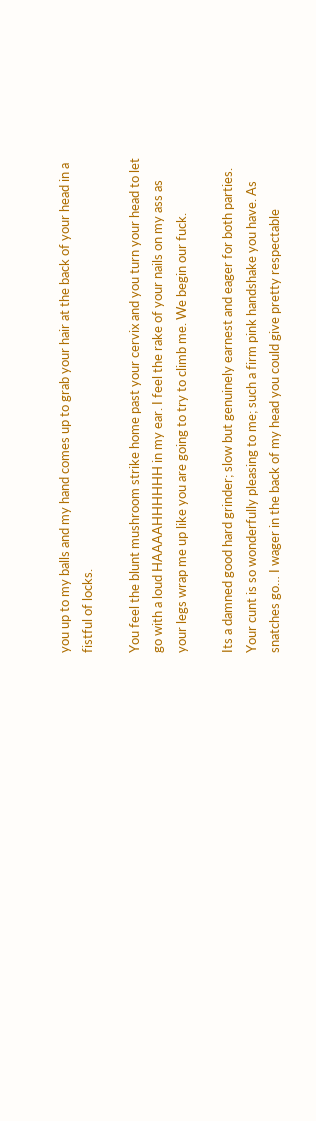you up to my balls and my hand comes up to grab your hair at the back of your head in a fistful of locks.

You feel the blunt mushroom strike home past your cervix and you turn your head to let go with a loud HAAAAHHHHHH in my ear. I feel the rake of your nails on my ass as your legs wrap me up like you are going to try to climb me. We begin our fuck.

Its a damned good hard grinder; slow but genuinely earnest and eager for both parties. Your cunt is so wonderfully pleasing to me; such a firm pink handshake you have. As snatches go… I wager in the back of my head you could give pretty respectable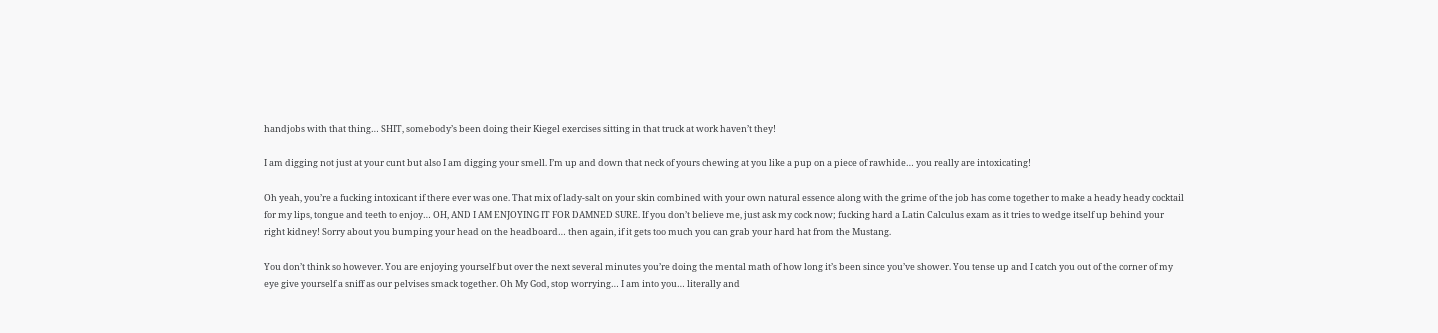handjobs with that thing… SHIT, somebody’s been doing their Kiegel exercises sitting in that truck at work haven’t they!

I am digging not just at your cunt but also I am digging your smell. I’m up and down that neck of yours chewing at you like a pup on a piece of rawhide… you really are intoxicating!

Oh yeah, you’re a fucking intoxicant if there ever was one. That mix of lady-salt on your skin combined with your own natural essence along with the grime of the job has come together to make a heady heady cocktail for my lips, tongue and teeth to enjoy… OH, AND I AM ENJOYING IT FOR DAMNED SURE. If you don’t believe me, just ask my cock now; fucking hard a Latin Calculus exam as it tries to wedge itself up behind your right kidney! Sorry about you bumping your head on the headboard… then again, if it gets too much you can grab your hard hat from the Mustang.

You don’t think so however. You are enjoying yourself but over the next several minutes you’re doing the mental math of how long it’s been since you’ve shower. You tense up and I catch you out of the corner of my eye give yourself a sniff as our pelvises smack together. Oh My God, stop worrying… I am into you… literally and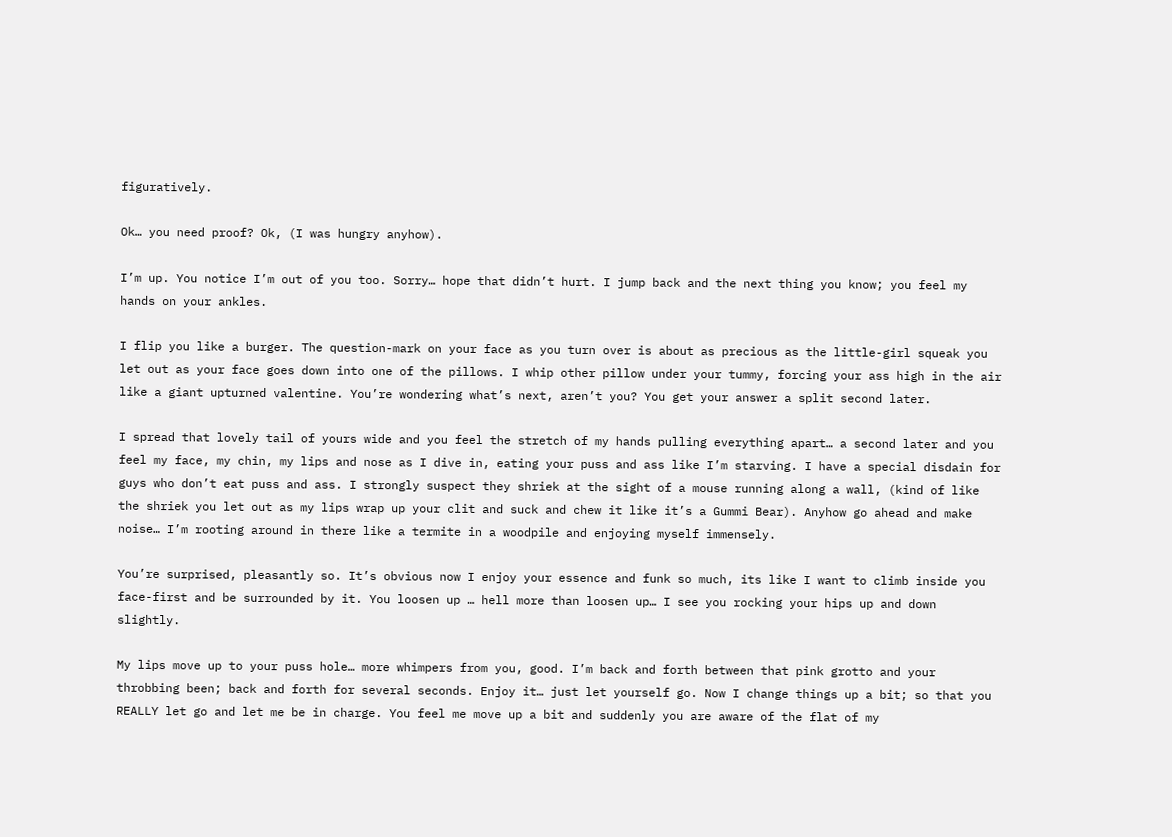figuratively.

Ok… you need proof? Ok, (I was hungry anyhow).

I’m up. You notice I’m out of you too. Sorry… hope that didn’t hurt. I jump back and the next thing you know; you feel my hands on your ankles.

I flip you like a burger. The question-mark on your face as you turn over is about as precious as the little-girl squeak you let out as your face goes down into one of the pillows. I whip other pillow under your tummy, forcing your ass high in the air like a giant upturned valentine. You’re wondering what’s next, aren’t you? You get your answer a split second later.

I spread that lovely tail of yours wide and you feel the stretch of my hands pulling everything apart… a second later and you feel my face, my chin, my lips and nose as I dive in, eating your puss and ass like I’m starving. I have a special disdain for guys who don’t eat puss and ass. I strongly suspect they shriek at the sight of a mouse running along a wall, (kind of like the shriek you let out as my lips wrap up your clit and suck and chew it like it’s a Gummi Bear). Anyhow go ahead and make noise… I’m rooting around in there like a termite in a woodpile and enjoying myself immensely.

You’re surprised, pleasantly so. It’s obvious now I enjoy your essence and funk so much, its like I want to climb inside you face-first and be surrounded by it. You loosen up … hell more than loosen up… I see you rocking your hips up and down slightly.

My lips move up to your puss hole… more whimpers from you, good. I’m back and forth between that pink grotto and your throbbing been; back and forth for several seconds. Enjoy it… just let yourself go. Now I change things up a bit; so that you REALLY let go and let me be in charge. You feel me move up a bit and suddenly you are aware of the flat of my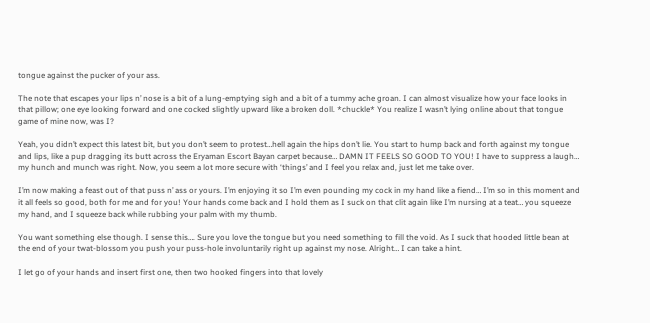tongue against the pucker of your ass.

The note that escapes your lips n’ nose is a bit of a lung-emptying sigh and a bit of a tummy ache groan. I can almost visualize how your face looks in that pillow; one eye looking forward and one cocked slightly upward like a broken doll. *chuckle* You realize I wasn’t lying online about that tongue game of mine now, was I?

Yeah, you didn’t expect this latest bit, but you don’t seem to protest…hell again the hips don’t lie. You start to hump back and forth against my tongue and lips, like a pup dragging its butt across the Eryaman Escort Bayan carpet because… DAMN IT FEELS SO GOOD TO YOU! I have to suppress a laugh… my hunch and munch was right. Now, you seem a lot more secure with ‘things’ and I feel you relax and, just let me take over.

I’m now making a feast out of that puss n’ ass or yours. I’m enjoying it so I’m even pounding my cock in my hand like a fiend… I’m so in this moment and it all feels so good, both for me and for you! Your hands come back and I hold them as I suck on that clit again like I’m nursing at a teat… you squeeze my hand, and I squeeze back while rubbing your palm with my thumb.

You want something else though. I sense this…. Sure you love the tongue but you need something to fill the void. As I suck that hooded little bean at the end of your twat-blossom you push your puss-hole involuntarily right up against my nose. Alright… I can take a hint.

I let go of your hands and insert first one, then two hooked fingers into that lovely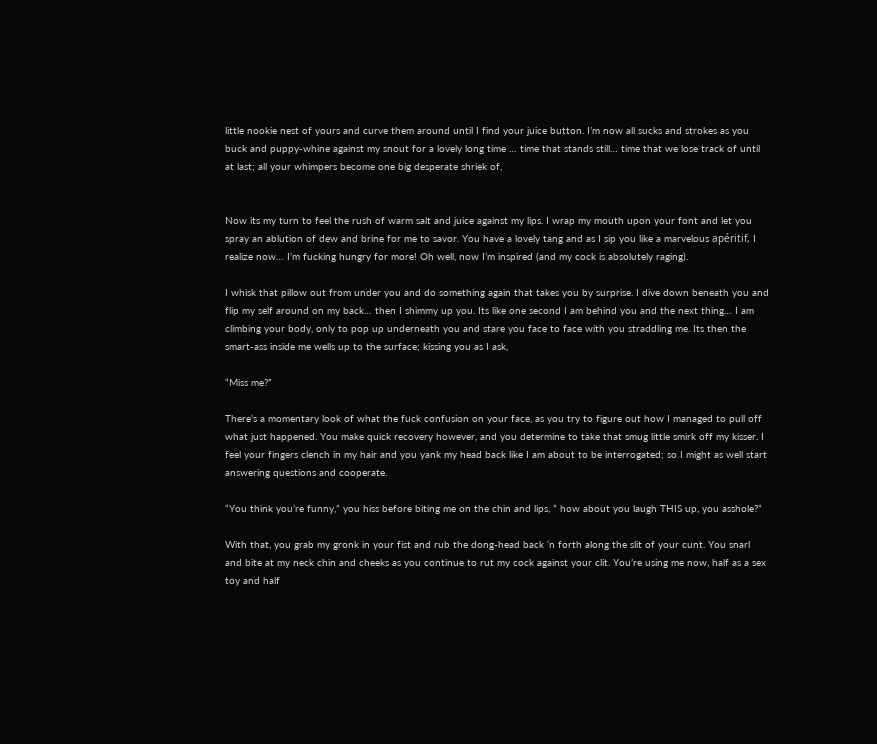little nookie nest of yours and curve them around until I find your juice button. I’m now all sucks and strokes as you buck and puppy-whine against my snout for a lovely long time … time that stands still… time that we lose track of until at last; all your whimpers become one big desperate shriek of,


Now its my turn to feel the rush of warm salt and juice against my lips. I wrap my mouth upon your font and let you spray an ablution of dew and brine for me to savor. You have a lovely tang and as I sip you like a marvelous apéritif, I realize now… I’m fucking hungry for more! Oh well, now I’m inspired (and my cock is absolutely raging).

I whisk that pillow out from under you and do something again that takes you by surprise. I dive down beneath you and flip my self around on my back… then I shimmy up you. Its like one second I am behind you and the next thing… I am climbing your body, only to pop up underneath you and stare you face to face with you straddling me. Its then the smart-ass inside me wells up to the surface; kissing you as I ask,

“Miss me?”

There’s a momentary look of what the fuck confusion on your face, as you try to figure out how I managed to pull off what just happened. You make quick recovery however, and you determine to take that smug little smirk off my kisser. I feel your fingers clench in my hair and you yank my head back like I am about to be interrogated; so I might as well start answering questions and cooperate.

“You think you’re funny,” you hiss before biting me on the chin and lips, ” how about you laugh THIS up, you asshole?”

With that, you grab my gronk in your fist and rub the dong-head back ‘n forth along the slit of your cunt. You snarl and bite at my neck chin and cheeks as you continue to rut my cock against your clit. You’re using me now, half as a sex toy and half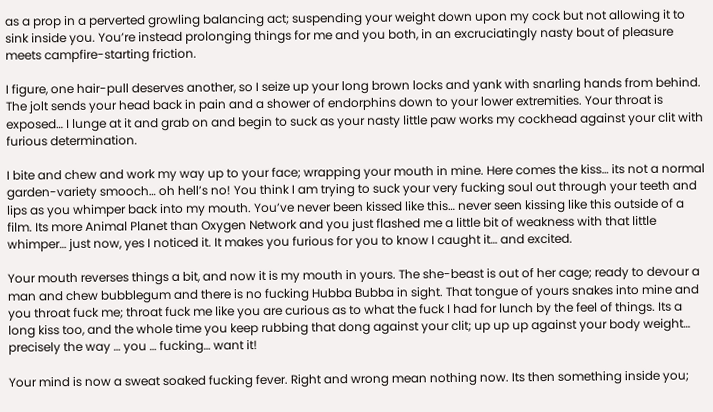as a prop in a perverted growling balancing act; suspending your weight down upon my cock but not allowing it to sink inside you. You’re instead prolonging things for me and you both, in an excruciatingly nasty bout of pleasure meets campfire-starting friction.

I figure, one hair-pull deserves another, so I seize up your long brown locks and yank with snarling hands from behind. The jolt sends your head back in pain and a shower of endorphins down to your lower extremities. Your throat is exposed… I lunge at it and grab on and begin to suck as your nasty little paw works my cockhead against your clit with furious determination.

I bite and chew and work my way up to your face; wrapping your mouth in mine. Here comes the kiss… its not a normal garden-variety smooch… oh hell’s no! You think I am trying to suck your very fucking soul out through your teeth and lips as you whimper back into my mouth. You’ve never been kissed like this… never seen kissing like this outside of a film. Its more Animal Planet than Oxygen Network and you just flashed me a little bit of weakness with that little whimper… just now, yes I noticed it. It makes you furious for you to know I caught it… and excited.

Your mouth reverses things a bit, and now it is my mouth in yours. The she-beast is out of her cage; ready to devour a man and chew bubblegum and there is no fucking Hubba Bubba in sight. That tongue of yours snakes into mine and you throat fuck me; throat fuck me like you are curious as to what the fuck I had for lunch by the feel of things. Its a long kiss too, and the whole time you keep rubbing that dong against your clit; up up up against your body weight… precisely the way … you … fucking… want it!

Your mind is now a sweat soaked fucking fever. Right and wrong mean nothing now. Its then something inside you;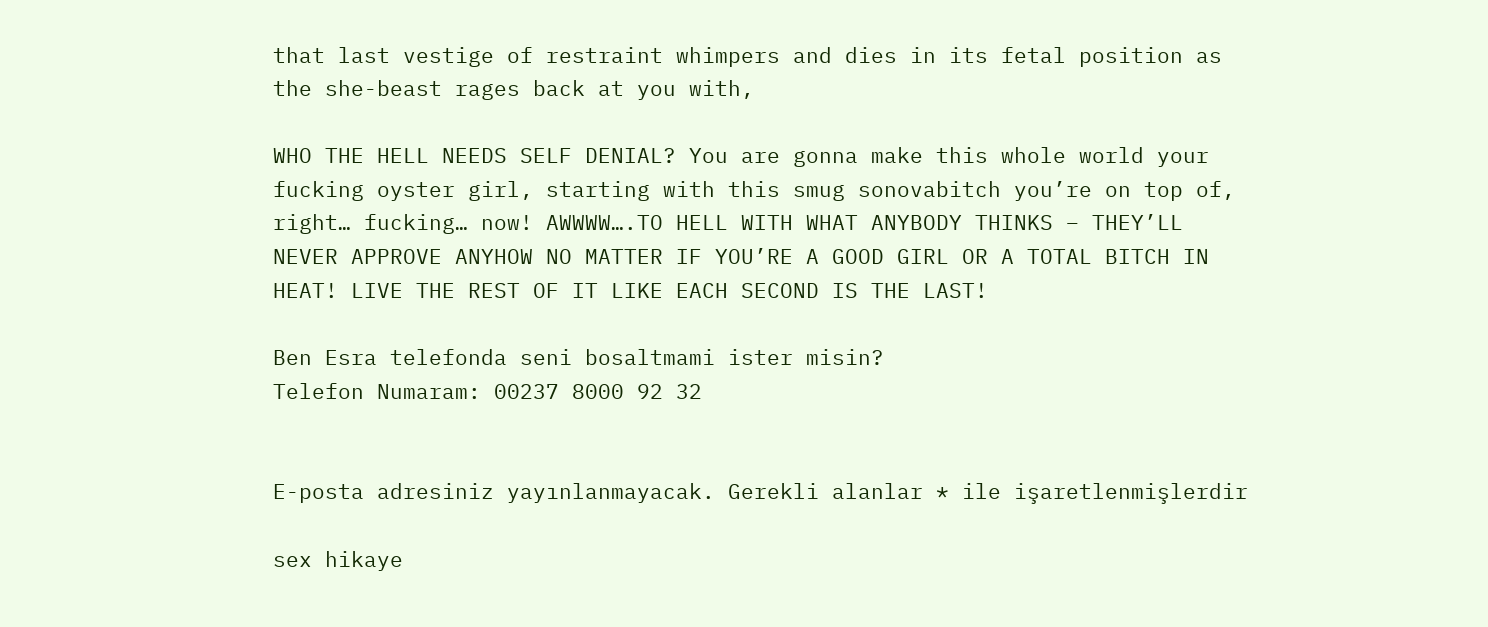that last vestige of restraint whimpers and dies in its fetal position as the she-beast rages back at you with,

WHO THE HELL NEEDS SELF DENIAL? You are gonna make this whole world your fucking oyster girl, starting with this smug sonovabitch you’re on top of, right… fucking… now! AWWWW….TO HELL WITH WHAT ANYBODY THINKS – THEY’LL NEVER APPROVE ANYHOW NO MATTER IF YOU’RE A GOOD GIRL OR A TOTAL BITCH IN HEAT! LIVE THE REST OF IT LIKE EACH SECOND IS THE LAST!

Ben Esra telefonda seni bosaltmami ister misin?
Telefon Numaram: 00237 8000 92 32


E-posta adresiniz yayınlanmayacak. Gerekli alanlar * ile işaretlenmişlerdir

sex hikaye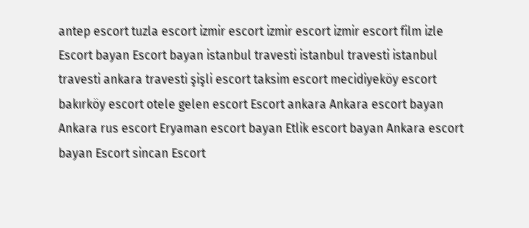antep escort tuzla escort izmir escort izmir escort izmir escort film izle Escort bayan Escort bayan istanbul travesti istanbul travesti istanbul travesti ankara travesti şişli escort taksim escort mecidiyeköy escort bakırköy escort otele gelen escort Escort ankara Ankara escort bayan Ankara rus escort Eryaman escort bayan Etlik escort bayan Ankara escort bayan Escort sincan Escort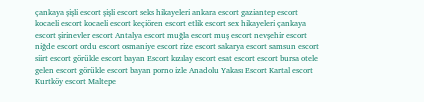çankaya şişli escort şişli escort seks hikayeleri ankara escort gaziantep escort kocaeli escort kocaeli escort keçiören escort etlik escort sex hikayeleri çankaya escort şirinevler escort Antalya escort muğla escort muş escort nevşehir escort niğde escort ordu escort osmaniye escort rize escort sakarya escort samsun escort siirt escort görükle escort bayan Escort kızılay escort esat escort escort bursa otele gelen escort görükle escort bayan porno izle Anadolu Yakası Escort Kartal escort Kurtköy escort Maltepe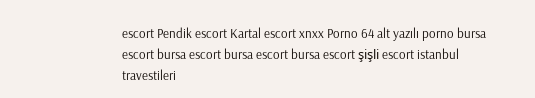escort Pendik escort Kartal escort xnxx Porno 64 alt yazılı porno bursa escort bursa escort bursa escort bursa escort şişli escort istanbul travestileri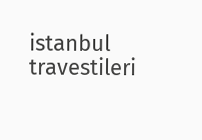istanbul travestileri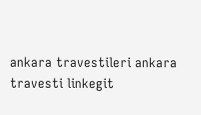ankara travestileri ankara travesti linkegit